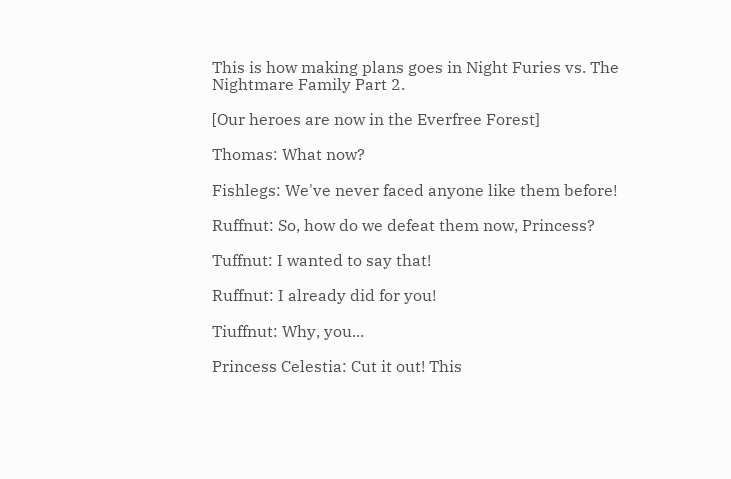This is how making plans goes in Night Furies vs. The Nightmare Family Part 2.

[Our heroes are now in the Everfree Forest]

Thomas: What now?

Fishlegs: We've never faced anyone like them before!

Ruffnut: So, how do we defeat them now, Princess?

Tuffnut: I wanted to say that!

Ruffnut: I already did for you!

Tiuffnut: Why, you...

Princess Celestia: Cut it out! This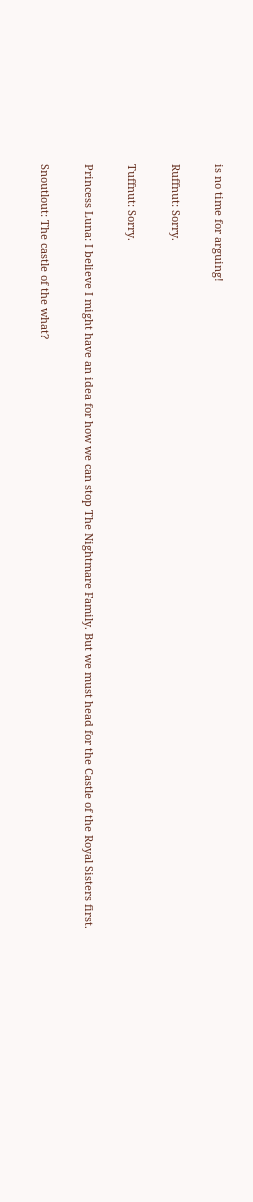is no time for arguing!

Ruffnut: Sorry.

Tuffnut: Sorry.

Princess Luna: I believe I might have an idea for how we can stop The Nightmare Family. But we must head for the Castle of the Royal Sisters first.

Snoutlout: The castle of the what?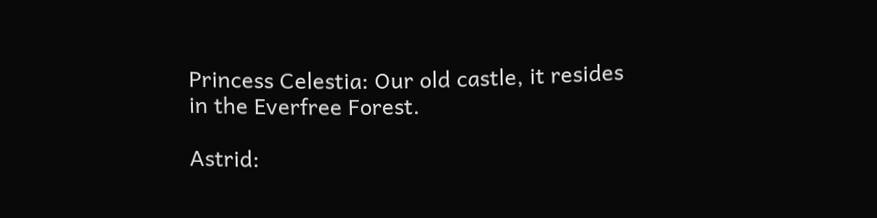Princess Celestia: Our old castle, it resides in the Everfree Forest.

Astrid: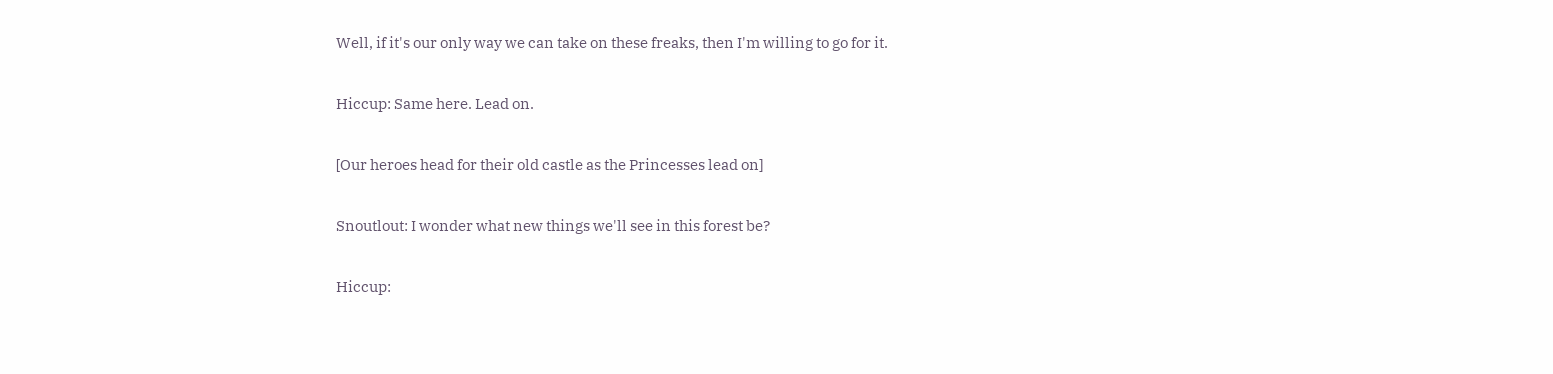Well, if it's our only way we can take on these freaks, then I'm willing to go for it.

Hiccup: Same here. Lead on.

[Our heroes head for their old castle as the Princesses lead on]

Snoutlout: I wonder what new things we'll see in this forest be?

Hiccup: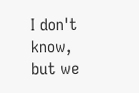I don't know, but we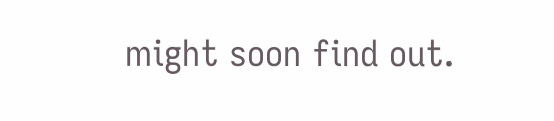might soon find out.